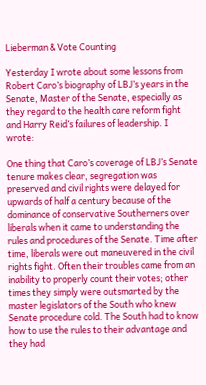Lieberman & Vote Counting

Yesterday I wrote about some lessons from Robert Caro’s biography of LBJ’s years in the Senate, Master of the Senate, especially as they regard to the health care reform fight and Harry Reid’s failures of leadership. I wrote:

One thing that Caro’s coverage of LBJ’s Senate tenure makes clear, segregation was preserved and civil rights were delayed for upwards of half a century because of the dominance of conservative Southerners over liberals when it came to understanding the rules and procedures of the Senate. Time after time, liberals were out maneuvered in the civil rights fight. Often their troubles came from an inability to properly count their votes; other times they simply were outsmarted by the master legislators of the South who knew Senate procedure cold. The South had to know how to use the rules to their advantage and they had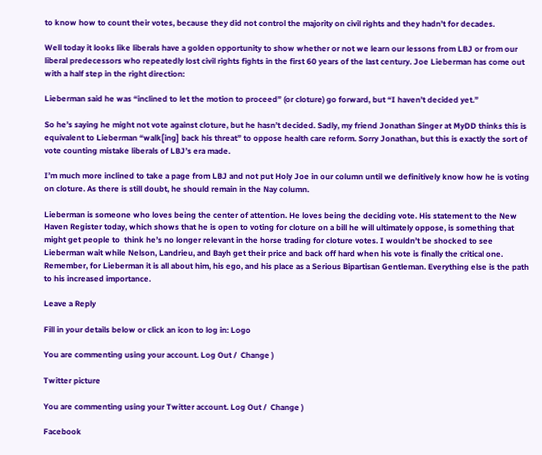to know how to count their votes, because they did not control the majority on civil rights and they hadn’t for decades.

Well today it looks like liberals have a golden opportunity to show whether or not we learn our lessons from LBJ or from our liberal predecessors who repeatedly lost civil rights fights in the first 60 years of the last century. Joe Lieberman has come out with a half step in the right direction:

Lieberman said he was “inclined to let the motion to proceed” (or cloture) go forward, but “I haven’t decided yet.”

So he’s saying he might not vote against cloture, but he hasn’t decided. Sadly, my friend Jonathan Singer at MyDD thinks this is equivalent to Lieberman “walk[ing] back his threat” to oppose health care reform. Sorry Jonathan, but this is exactly the sort of vote counting mistake liberals of LBJ’s era made.

I’m much more inclined to take a page from LBJ and not put Holy Joe in our column until we definitively know how he is voting on cloture. As there is still doubt, he should remain in the Nay column.

Lieberman is someone who loves being the center of attention. He loves being the deciding vote. His statement to the New Haven Register today, which shows that he is open to voting for cloture on a bill he will ultimately oppose, is something that might get people to  think he’s no longer relevant in the horse trading for cloture votes. I wouldn’t be shocked to see Lieberman wait while Nelson, Landrieu, and Bayh get their price and back off hard when his vote is finally the critical one. Remember, for Lieberman it is all about him, his ego, and his place as a Serious Bipartisan Gentleman. Everything else is the path to his increased importance.

Leave a Reply

Fill in your details below or click an icon to log in: Logo

You are commenting using your account. Log Out /  Change )

Twitter picture

You are commenting using your Twitter account. Log Out /  Change )

Facebook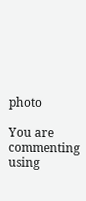photo

You are commenting using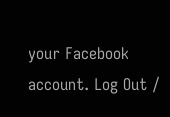your Facebook account. Log Out /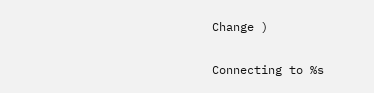Change )

Connecting to %s